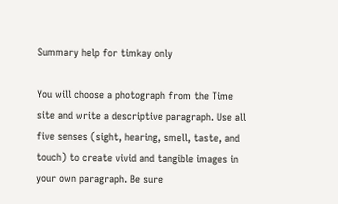Summary help for timkay only

You will choose a photograph from the Time site and write a descriptive paragraph. Use all five senses (sight, hearing, smell, taste, and touch) to create vivid and tangible images in your own paragraph. Be sure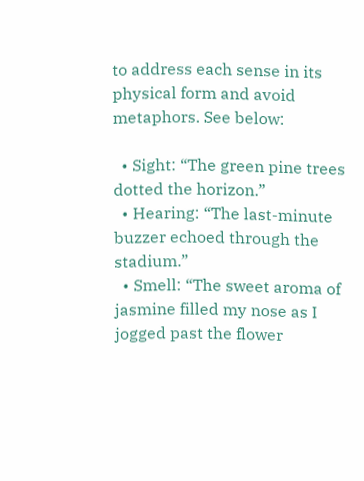to address each sense in its physical form and avoid metaphors. See below:

  • Sight: “The green pine trees dotted the horizon.”
  • Hearing: “The last-minute buzzer echoed through the stadium.”
  • Smell: “The sweet aroma of jasmine filled my nose as I jogged past the flower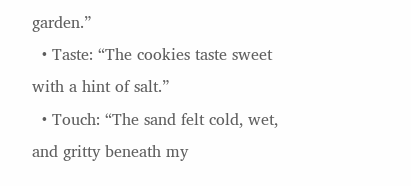garden.”
  • Taste: “The cookies taste sweet with a hint of salt.”
  • Touch: “The sand felt cold, wet, and gritty beneath my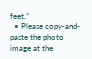feet.”
  • Please copy-and-paste the photo image at the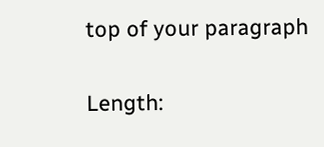top of your paragraph

Length: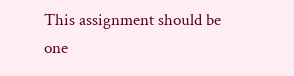This assignment should be one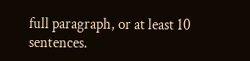full paragraph, or at least 10 sentences.